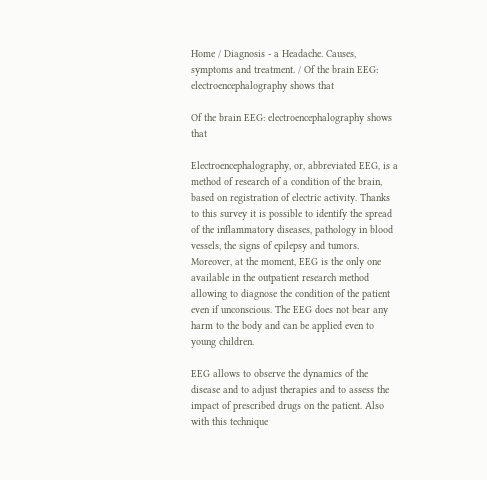Home / Diagnosis - a Headache. Causes, symptoms and treatment. / Of the brain EEG: electroencephalography shows that

Of the brain EEG: electroencephalography shows that

Electroencephalography, or, abbreviated EEG, is a method of research of a condition of the brain, based on registration of electric activity. Thanks to this survey it is possible to identify the spread of the inflammatory diseases, pathology in blood vessels, the signs of epilepsy and tumors. Moreover, at the moment, EEG is the only one available in the outpatient research method allowing to diagnose the condition of the patient even if unconscious. The EEG does not bear any harm to the body and can be applied even to young children.

EEG allows to observe the dynamics of the disease and to adjust therapies and to assess the impact of prescribed drugs on the patient. Also with this technique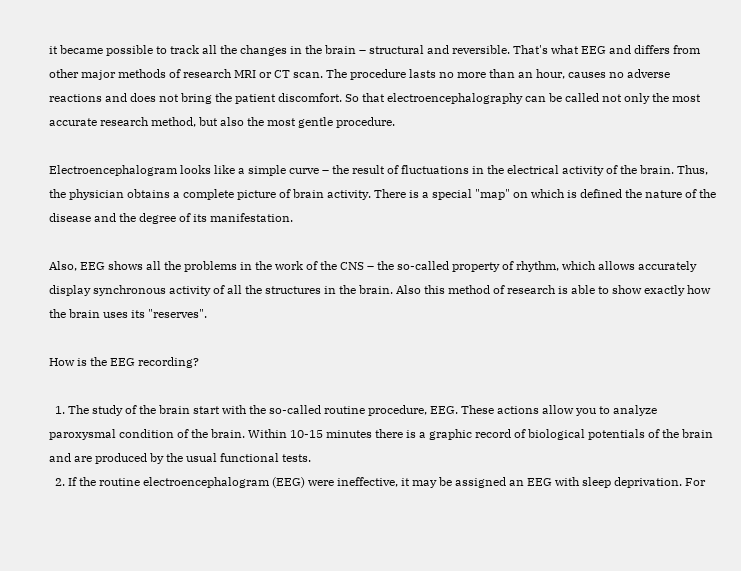it became possible to track all the changes in the brain – structural and reversible. That's what EEG and differs from other major methods of research MRI or CT scan. The procedure lasts no more than an hour, causes no adverse reactions and does not bring the patient discomfort. So that electroencephalography can be called not only the most accurate research method, but also the most gentle procedure.

Electroencephalogram looks like a simple curve – the result of fluctuations in the electrical activity of the brain. Thus, the physician obtains a complete picture of brain activity. There is a special "map" on which is defined the nature of the disease and the degree of its manifestation.

Also, EEG shows all the problems in the work of the CNS – the so-called property of rhythm, which allows accurately display synchronous activity of all the structures in the brain. Also this method of research is able to show exactly how the brain uses its "reserves".

How is the EEG recording?

  1. The study of the brain start with the so-called routine procedure, EEG. These actions allow you to analyze paroxysmal condition of the brain. Within 10-15 minutes there is a graphic record of biological potentials of the brain and are produced by the usual functional tests.
  2. If the routine electroencephalogram (EEG) were ineffective, it may be assigned an EEG with sleep deprivation. For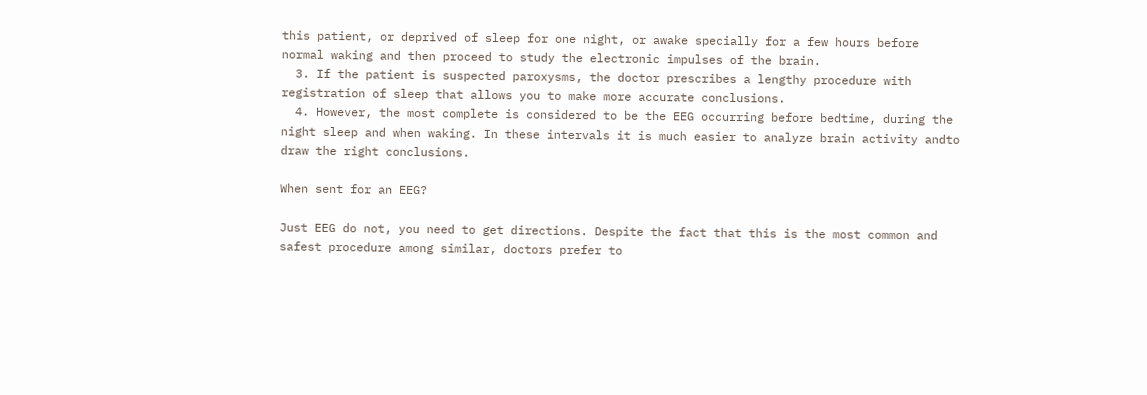this patient, or deprived of sleep for one night, or awake specially for a few hours before normal waking and then proceed to study the electronic impulses of the brain.
  3. If the patient is suspected paroxysms, the doctor prescribes a lengthy procedure with registration of sleep that allows you to make more accurate conclusions.
  4. However, the most complete is considered to be the EEG occurring before bedtime, during the night sleep and when waking. In these intervals it is much easier to analyze brain activity andto draw the right conclusions.

When sent for an EEG?

Just EEG do not, you need to get directions. Despite the fact that this is the most common and safest procedure among similar, doctors prefer to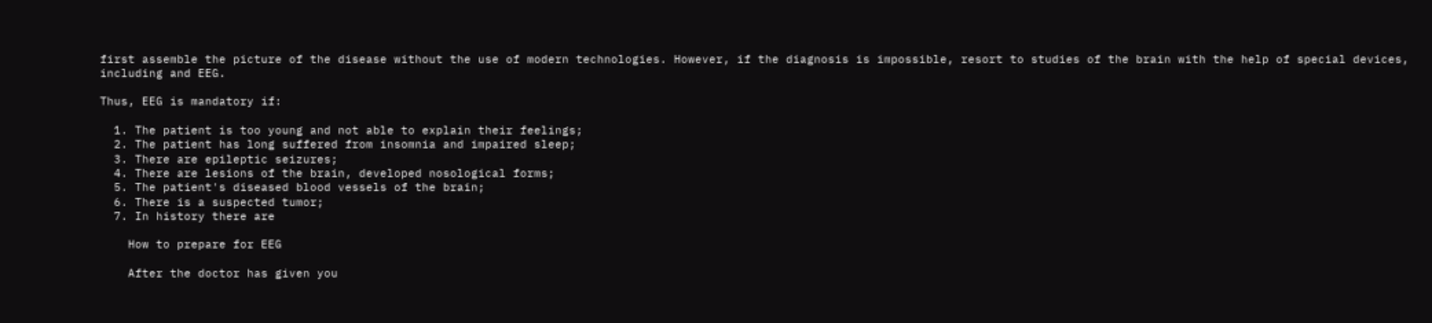first assemble the picture of the disease without the use of modern technologies. However, if the diagnosis is impossible, resort to studies of the brain with the help of special devices, including and EEG.

Thus, EEG is mandatory if:

  1. The patient is too young and not able to explain their feelings;
  2. The patient has long suffered from insomnia and impaired sleep;
  3. There are epileptic seizures;
  4. There are lesions of the brain, developed nosological forms;
  5. The patient's diseased blood vessels of the brain;
  6. There is a suspected tumor;
  7. In history there are

    How to prepare for EEG

    After the doctor has given you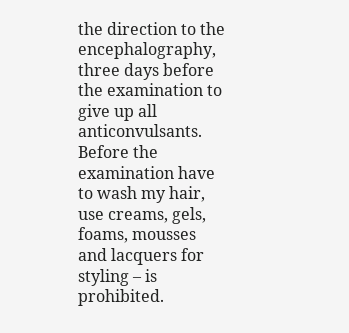the direction to the encephalography, three days before the examination to give up all anticonvulsants. Before the examination have to wash my hair, use creams, gels, foams, mousses and lacquers for styling – is prohibited.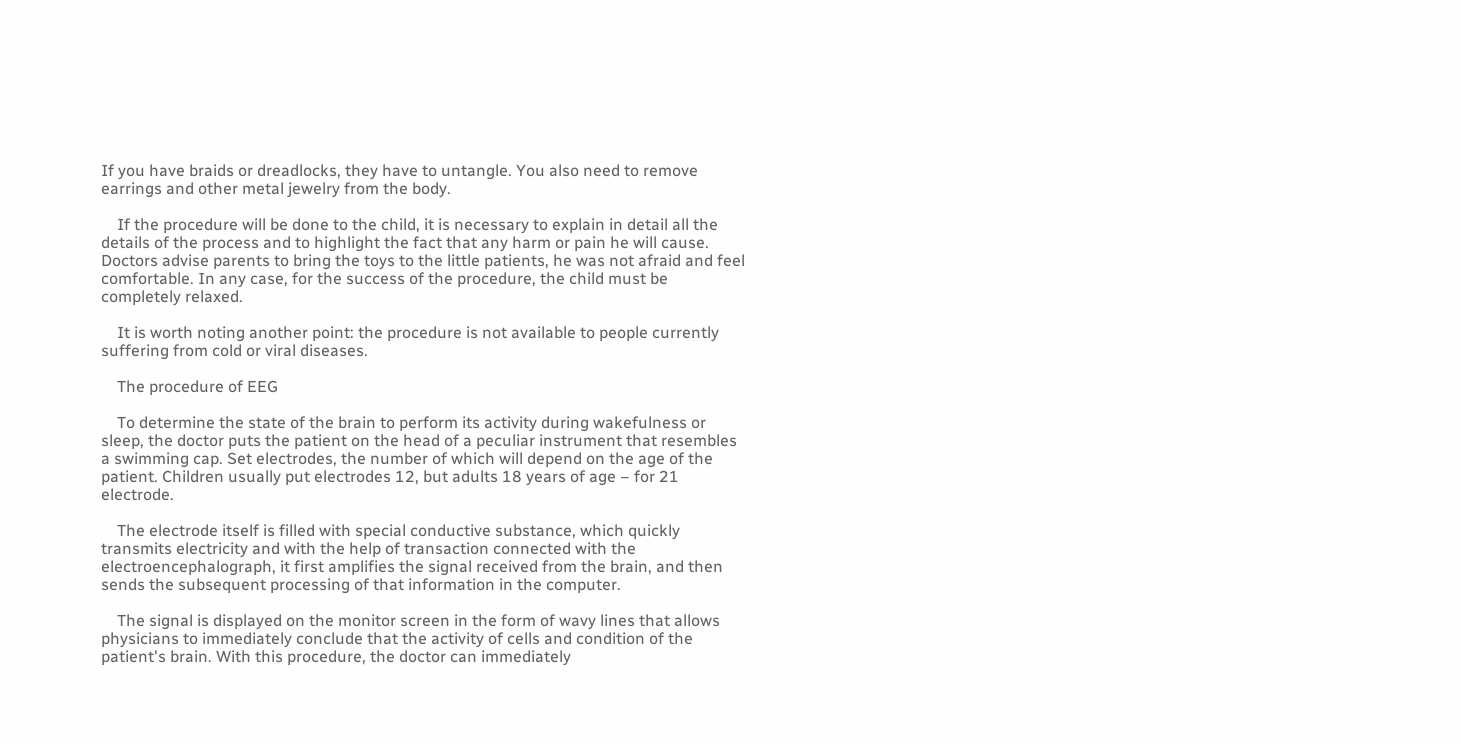If you have braids or dreadlocks, they have to untangle. You also need to remove earrings and other metal jewelry from the body.

    If the procedure will be done to the child, it is necessary to explain in detail all the details of the process and to highlight the fact that any harm or pain he will cause. Doctors advise parents to bring the toys to the little patients, he was not afraid and feel comfortable. In any case, for the success of the procedure, the child must be completely relaxed.

    It is worth noting another point: the procedure is not available to people currently suffering from cold or viral diseases.

    The procedure of EEG

    To determine the state of the brain to perform its activity during wakefulness or sleep, the doctor puts the patient on the head of a peculiar instrument that resembles a swimming cap. Set electrodes, the number of which will depend on the age of the patient. Children usually put electrodes 12, but adults 18 years of age – for 21 electrode.

    The electrode itself is filled with special conductive substance, which quickly transmits electricity and with the help of transaction connected with the electroencephalograph, it first amplifies the signal received from the brain, and then sends the subsequent processing of that information in the computer.

    The signal is displayed on the monitor screen in the form of wavy lines that allows physicians to immediately conclude that the activity of cells and condition of the patient's brain. With this procedure, the doctor can immediately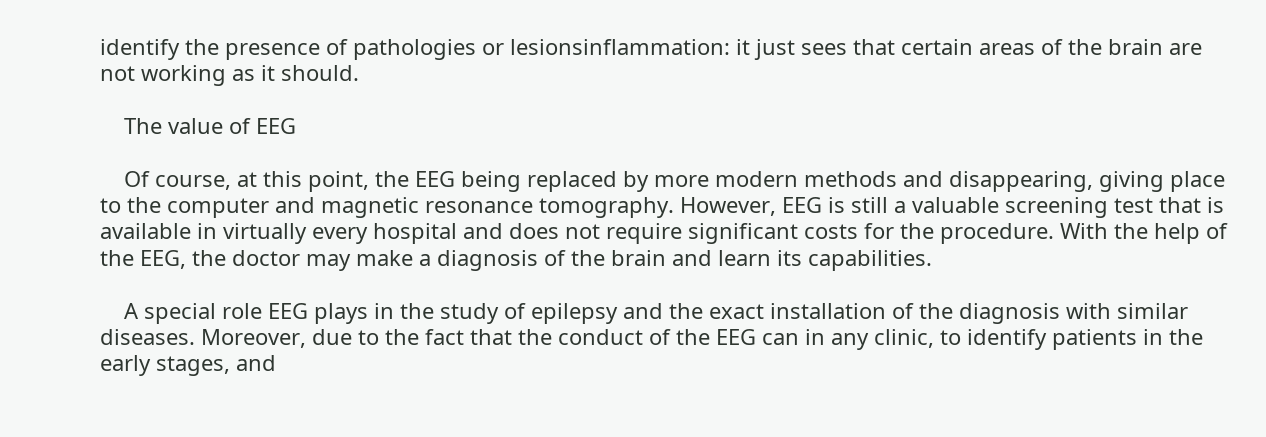identify the presence of pathologies or lesionsinflammation: it just sees that certain areas of the brain are not working as it should.

    The value of EEG

    Of course, at this point, the EEG being replaced by more modern methods and disappearing, giving place to the computer and magnetic resonance tomography. However, EEG is still a valuable screening test that is available in virtually every hospital and does not require significant costs for the procedure. With the help of the EEG, the doctor may make a diagnosis of the brain and learn its capabilities.

    A special role EEG plays in the study of epilepsy and the exact installation of the diagnosis with similar diseases. Moreover, due to the fact that the conduct of the EEG can in any clinic, to identify patients in the early stages, and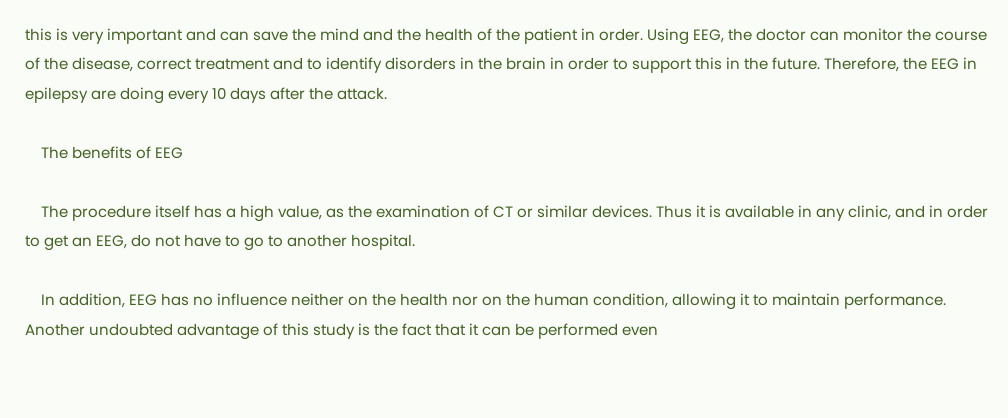this is very important and can save the mind and the health of the patient in order. Using EEG, the doctor can monitor the course of the disease, correct treatment and to identify disorders in the brain in order to support this in the future. Therefore, the EEG in epilepsy are doing every 10 days after the attack.

    The benefits of EEG

    The procedure itself has a high value, as the examination of CT or similar devices. Thus it is available in any clinic, and in order to get an EEG, do not have to go to another hospital.

    In addition, EEG has no influence neither on the health nor on the human condition, allowing it to maintain performance. Another undoubted advantage of this study is the fact that it can be performed even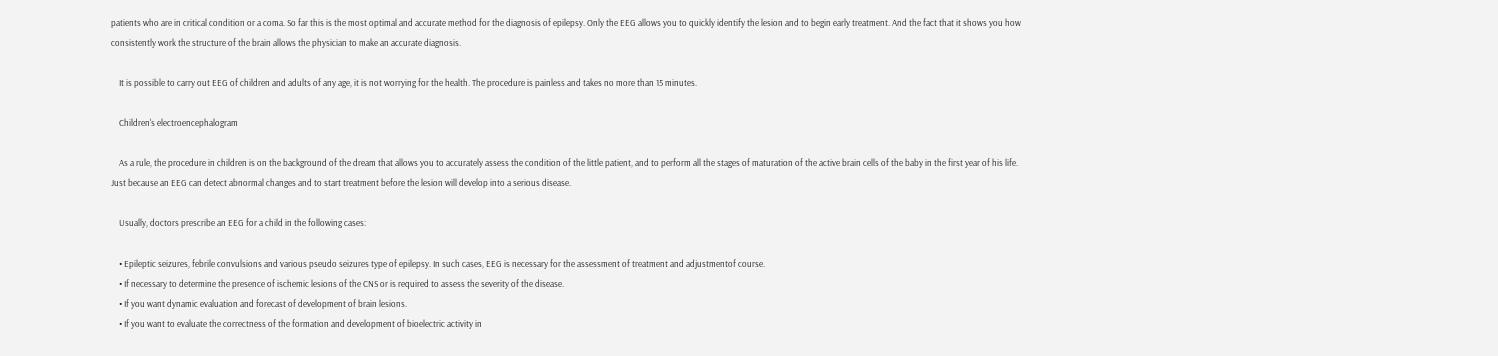patients who are in critical condition or a coma. So far this is the most optimal and accurate method for the diagnosis of epilepsy. Only the EEG allows you to quickly identify the lesion and to begin early treatment. And the fact that it shows you how consistently work the structure of the brain allows the physician to make an accurate diagnosis.

    It is possible to carry out EEG of children and adults of any age, it is not worrying for the health. The procedure is painless and takes no more than 15 minutes.

    Children's electroencephalogram

    As a rule, the procedure in children is on the background of the dream that allows you to accurately assess the condition of the little patient, and to perform all the stages of maturation of the active brain cells of the baby in the first year of his life. Just because an EEG can detect abnormal changes and to start treatment before the lesion will develop into a serious disease.

    Usually, doctors prescribe an EEG for a child in the following cases:

    • Epileptic seizures, febrile convulsions and various pseudo seizures type of epilepsy. In such cases, EEG is necessary for the assessment of treatment and adjustmentof course.
    • If necessary to determine the presence of ischemic lesions of the CNS or is required to assess the severity of the disease.
    • If you want dynamic evaluation and forecast of development of brain lesions.
    • If you want to evaluate the correctness of the formation and development of bioelectric activity in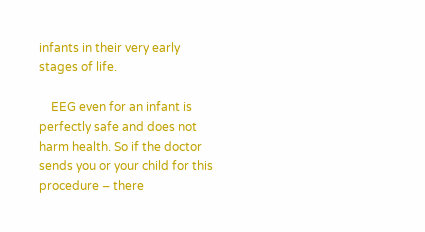infants in their very early stages of life.

    EEG even for an infant is perfectly safe and does not harm health. So if the doctor sends you or your child for this procedure – there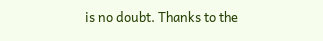is no doubt. Thanks to the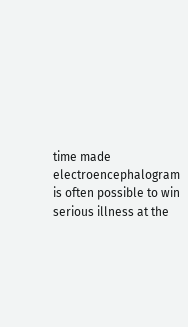time made electroencephalogram is often possible to win serious illness at the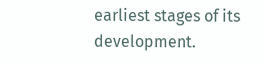earliest stages of its development.